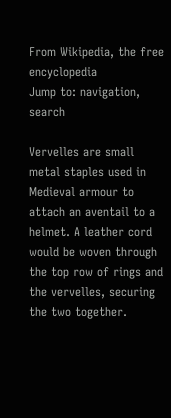From Wikipedia, the free encyclopedia
Jump to: navigation, search

Vervelles are small metal staples used in Medieval armour to attach an aventail to a helmet. A leather cord would be woven through the top row of rings and the vervelles, securing the two together.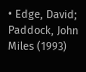• Edge, David; Paddock, John Miles (1993)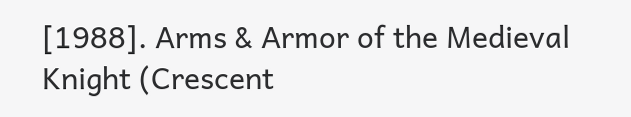[1988]. Arms & Armor of the Medieval Knight (Crescent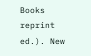Books reprint ed.). New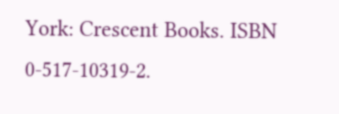York: Crescent Books. ISBN 0-517-10319-2.